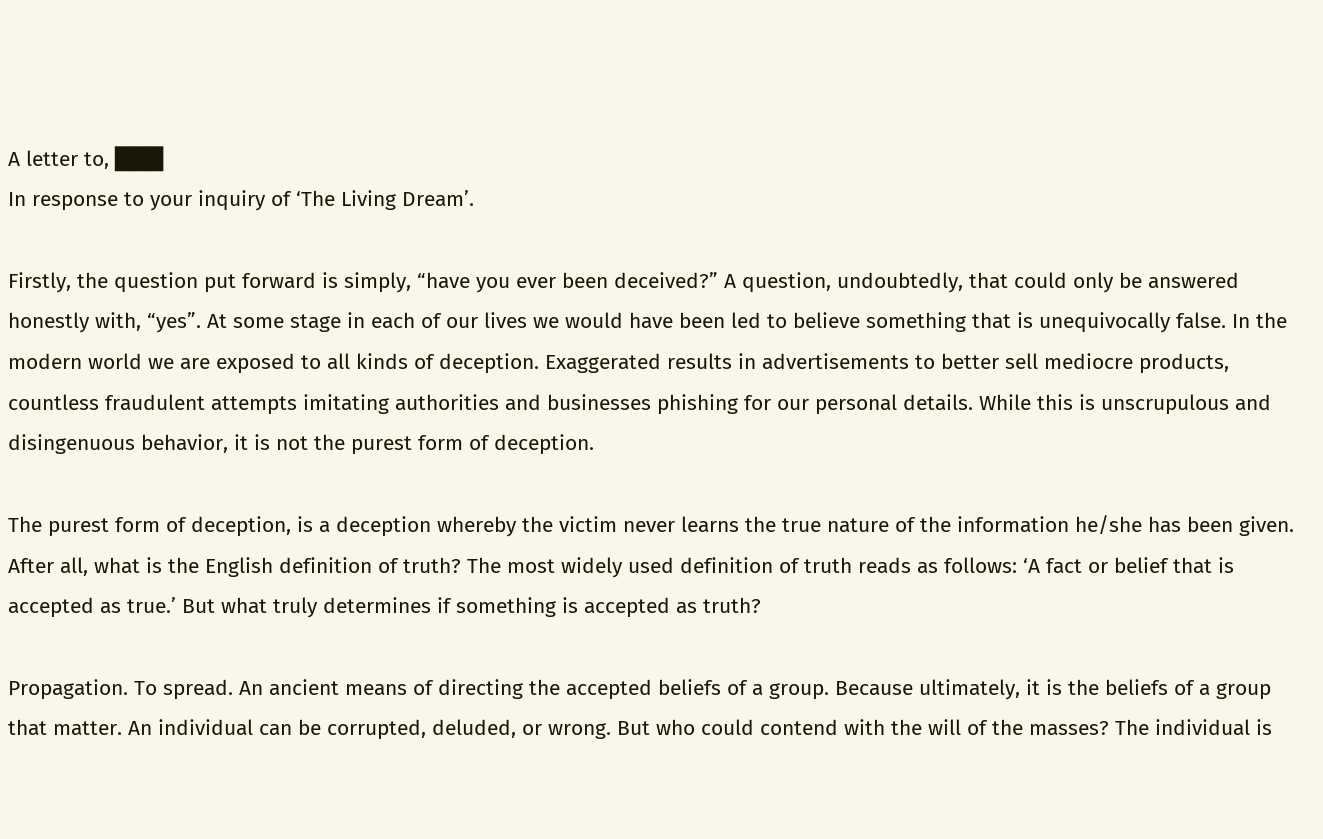A letter to, ███
In response to your inquiry of ‘The Living Dream’.

Firstly, the question put forward is simply, “have you ever been deceived?” A question, undoubtedly, that could only be answered honestly with, “yes”. At some stage in each of our lives we would have been led to believe something that is unequivocally false. In the modern world we are exposed to all kinds of deception. Exaggerated results in advertisements to better sell mediocre products, countless fraudulent attempts imitating authorities and businesses phishing for our personal details. While this is unscrupulous and disingenuous behavior, it is not the purest form of deception.

The purest form of deception, is a deception whereby the victim never learns the true nature of the information he/she has been given. After all, what is the English definition of truth? The most widely used definition of truth reads as follows: ‘A fact or belief that is accepted as true.’ But what truly determines if something is accepted as truth?

Propagation. To spread. An ancient means of directing the accepted beliefs of a group. Because ultimately, it is the beliefs of a group that matter. An individual can be corrupted, deluded, or wrong. But who could contend with the will of the masses? The individual is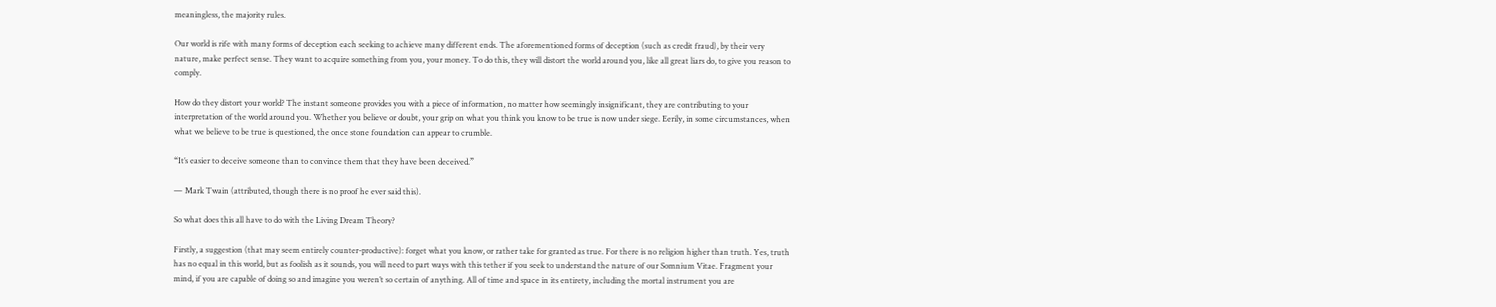meaningless, the majority rules.

Our world is rife with many forms of deception each seeking to achieve many different ends. The aforementioned forms of deception (such as credit fraud), by their very nature, make perfect sense. They want to acquire something from you, your money. To do this, they will distort the world around you, like all great liars do, to give you reason to comply.

How do they distort your world? The instant someone provides you with a piece of information, no matter how seemingly insignificant, they are contributing to your interpretation of the world around you. Whether you believe or doubt, your grip on what you think you know to be true is now under siege. Eerily, in some circumstances, when what we believe to be true is questioned, the once stone foundation can appear to crumble.

“It’s easier to deceive someone than to convince them that they have been deceived.”

— Mark Twain (attributed, though there is no proof he ever said this).

So what does this all have to do with the Living Dream Theory?

Firstly, a suggestion (that may seem entirely counter-productive): forget what you know, or rather take for granted as true. For there is no religion higher than truth. Yes, truth has no equal in this world, but as foolish as it sounds, you will need to part ways with this tether if you seek to understand the nature of our Somnium Vitae. Fragment your mind, if you are capable of doing so and imagine you weren’t so certain of anything. All of time and space in its entirety, including the mortal instrument you are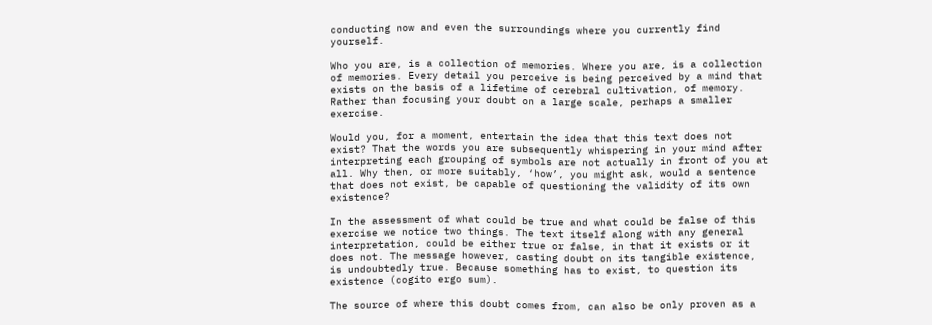conducting now and even the surroundings where you currently find yourself.

Who you are, is a collection of memories. Where you are, is a collection of memories. Every detail you perceive is being perceived by a mind that exists on the basis of a lifetime of cerebral cultivation, of memory. Rather than focusing your doubt on a large scale, perhaps a smaller exercise.

Would you, for a moment, entertain the idea that this text does not exist? That the words you are subsequently whispering in your mind after interpreting each grouping of symbols are not actually in front of you at all. Why then, or more suitably, ‘how’, you might ask, would a sentence that does not exist, be capable of questioning the validity of its own existence?

In the assessment of what could be true and what could be false of this exercise we notice two things. The text itself along with any general interpretation, could be either true or false, in that it exists or it does not. The message however, casting doubt on its tangible existence, is undoubtedly true. Because something has to exist, to question its existence (cogito ergo sum).

The source of where this doubt comes from, can also be only proven as a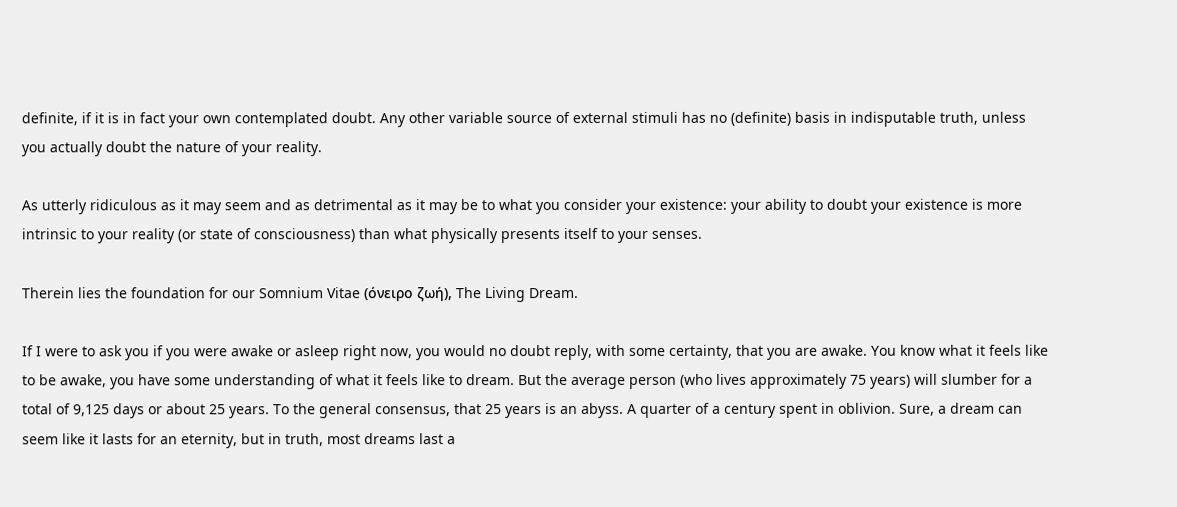definite, if it is in fact your own contemplated doubt. Any other variable source of external stimuli has no (definite) basis in indisputable truth, unless you actually doubt the nature of your reality.

As utterly ridiculous as it may seem and as detrimental as it may be to what you consider your existence: your ability to doubt your existence is more intrinsic to your reality (or state of consciousness) than what physically presents itself to your senses.

Therein lies the foundation for our Somnium Vitae (όνειρο ζωή), The Living Dream.

If I were to ask you if you were awake or asleep right now, you would no doubt reply, with some certainty, that you are awake. You know what it feels like to be awake, you have some understanding of what it feels like to dream. But the average person (who lives approximately 75 years) will slumber for a total of 9,125 days or about 25 years. To the general consensus, that 25 years is an abyss. A quarter of a century spent in oblivion. Sure, a dream can seem like it lasts for an eternity, but in truth, most dreams last a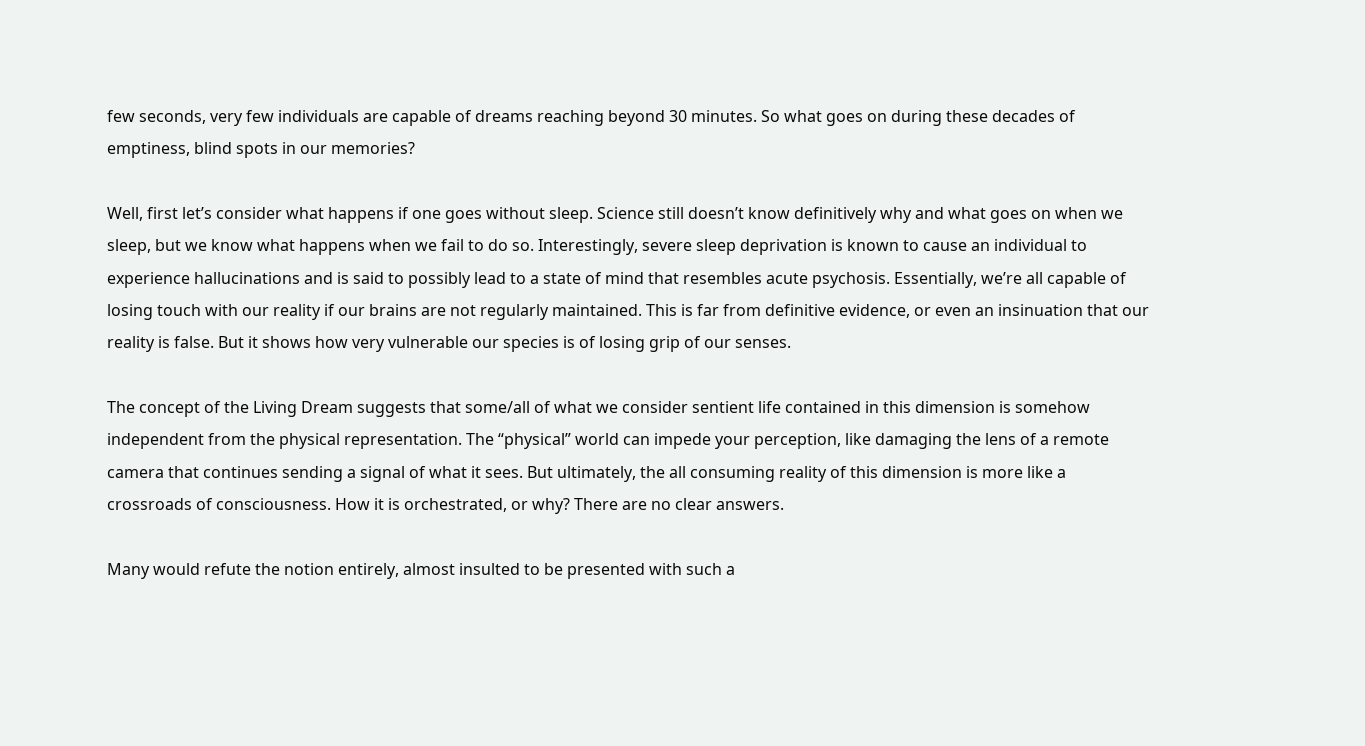few seconds, very few individuals are capable of dreams reaching beyond 30 minutes. So what goes on during these decades of emptiness, blind spots in our memories?

Well, first let’s consider what happens if one goes without sleep. Science still doesn’t know definitively why and what goes on when we sleep, but we know what happens when we fail to do so. Interestingly, severe sleep deprivation is known to cause an individual to experience hallucinations and is said to possibly lead to a state of mind that resembles acute psychosis. Essentially, we’re all capable of losing touch with our reality if our brains are not regularly maintained. This is far from definitive evidence, or even an insinuation that our reality is false. But it shows how very vulnerable our species is of losing grip of our senses.

The concept of the Living Dream suggests that some/all of what we consider sentient life contained in this dimension is somehow independent from the physical representation. The “physical” world can impede your perception, like damaging the lens of a remote camera that continues sending a signal of what it sees. But ultimately, the all consuming reality of this dimension is more like a crossroads of consciousness. How it is orchestrated, or why? There are no clear answers.

Many would refute the notion entirely, almost insulted to be presented with such a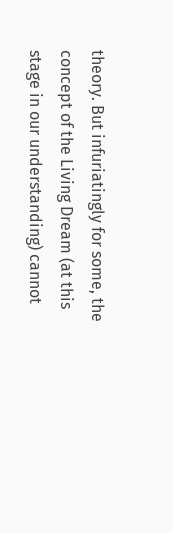theory. But infuriatingly for some, the concept of the Living Dream (at this stage in our understanding) cannot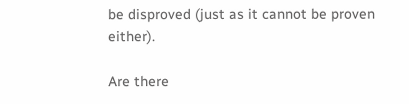be disproved (just as it cannot be proven either).

Are there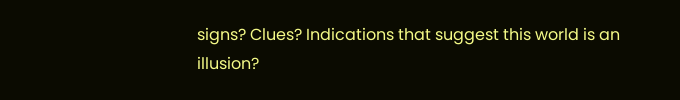signs? Clues? Indications that suggest this world is an illusion?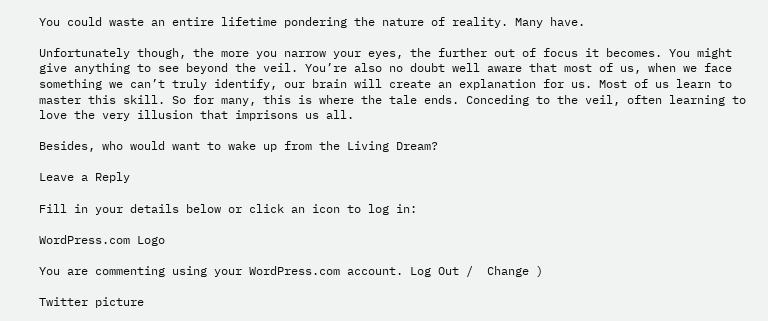You could waste an entire lifetime pondering the nature of reality. Many have.

Unfortunately though, the more you narrow your eyes, the further out of focus it becomes. You might give anything to see beyond the veil. You’re also no doubt well aware that most of us, when we face something we can’t truly identify, our brain will create an explanation for us. Most of us learn to master this skill. So for many, this is where the tale ends. Conceding to the veil, often learning to love the very illusion that imprisons us all.

Besides, who would want to wake up from the Living Dream?

Leave a Reply

Fill in your details below or click an icon to log in:

WordPress.com Logo

You are commenting using your WordPress.com account. Log Out /  Change )

Twitter picture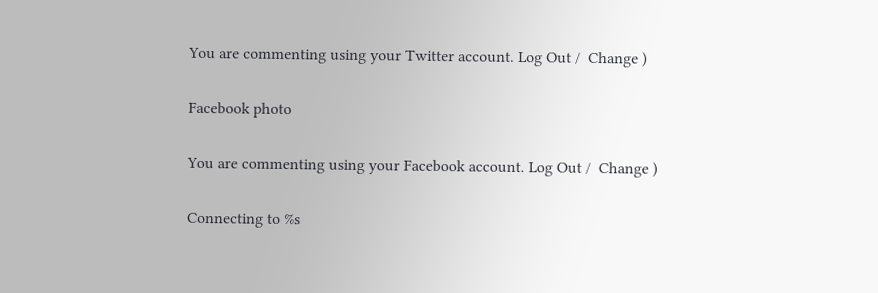You are commenting using your Twitter account. Log Out /  Change )

Facebook photo

You are commenting using your Facebook account. Log Out /  Change )

Connecting to %s